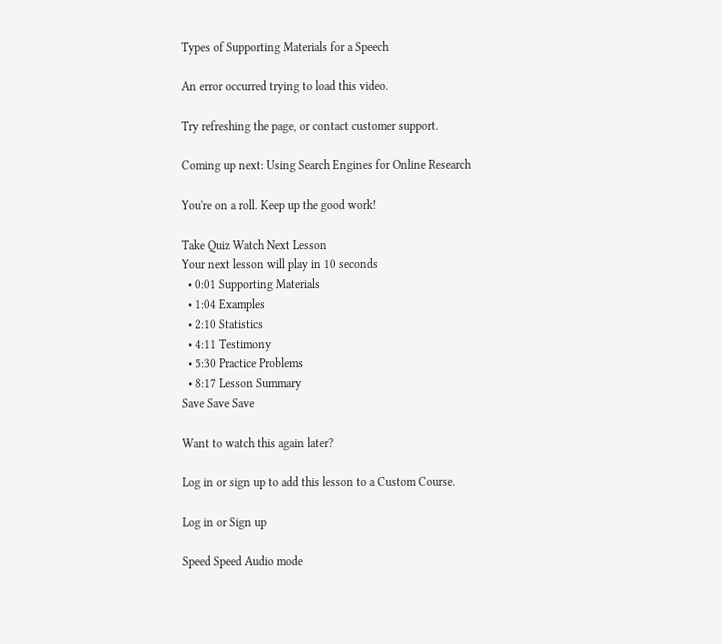Types of Supporting Materials for a Speech

An error occurred trying to load this video.

Try refreshing the page, or contact customer support.

Coming up next: Using Search Engines for Online Research

You're on a roll. Keep up the good work!

Take Quiz Watch Next Lesson
Your next lesson will play in 10 seconds
  • 0:01 Supporting Materials
  • 1:04 Examples
  • 2:10 Statistics
  • 4:11 Testimony
  • 5:30 Practice Problems
  • 8:17 Lesson Summary
Save Save Save

Want to watch this again later?

Log in or sign up to add this lesson to a Custom Course.

Log in or Sign up

Speed Speed Audio mode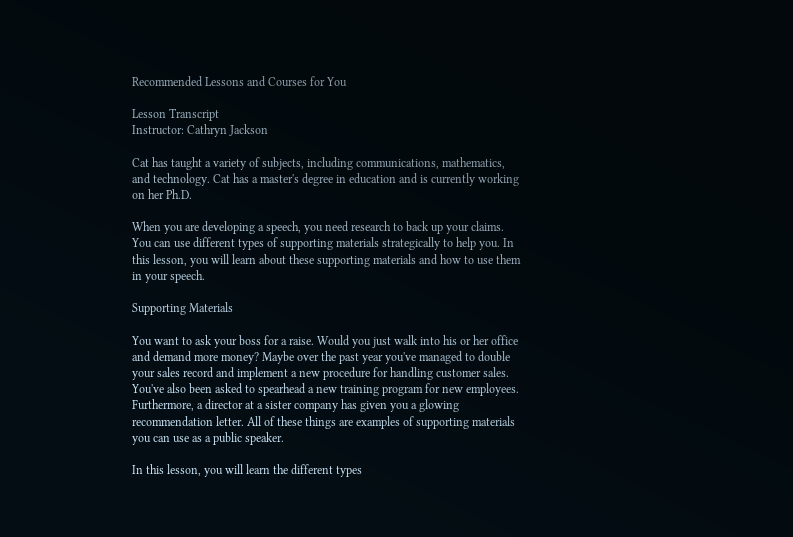Recommended Lessons and Courses for You

Lesson Transcript
Instructor: Cathryn Jackson

Cat has taught a variety of subjects, including communications, mathematics, and technology. Cat has a master's degree in education and is currently working on her Ph.D.

When you are developing a speech, you need research to back up your claims. You can use different types of supporting materials strategically to help you. In this lesson, you will learn about these supporting materials and how to use them in your speech.

Supporting Materials

You want to ask your boss for a raise. Would you just walk into his or her office and demand more money? Maybe over the past year you've managed to double your sales record and implement a new procedure for handling customer sales. You've also been asked to spearhead a new training program for new employees. Furthermore, a director at a sister company has given you a glowing recommendation letter. All of these things are examples of supporting materials you can use as a public speaker.

In this lesson, you will learn the different types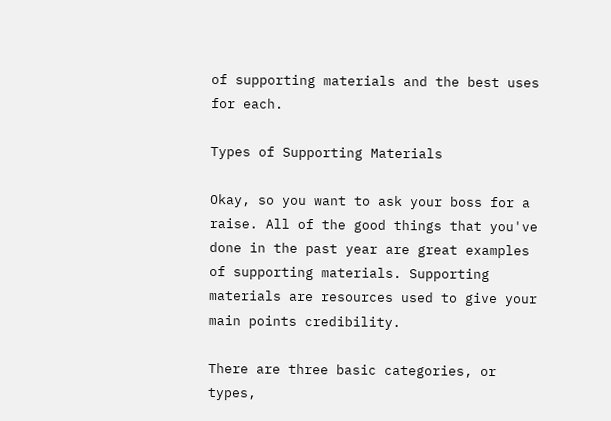of supporting materials and the best uses for each.

Types of Supporting Materials

Okay, so you want to ask your boss for a raise. All of the good things that you've done in the past year are great examples of supporting materials. Supporting materials are resources used to give your main points credibility.

There are three basic categories, or types,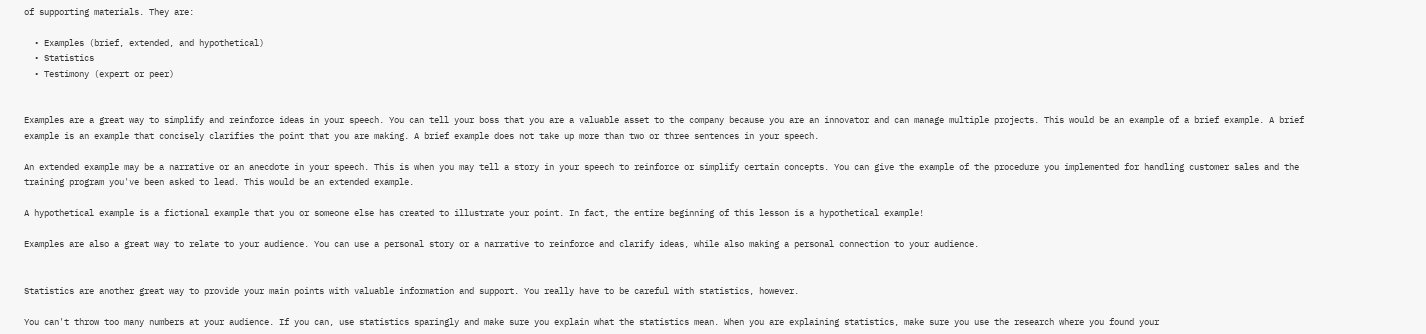of supporting materials. They are:

  • Examples (brief, extended, and hypothetical)
  • Statistics
  • Testimony (expert or peer)


Examples are a great way to simplify and reinforce ideas in your speech. You can tell your boss that you are a valuable asset to the company because you are an innovator and can manage multiple projects. This would be an example of a brief example. A brief example is an example that concisely clarifies the point that you are making. A brief example does not take up more than two or three sentences in your speech.

An extended example may be a narrative or an anecdote in your speech. This is when you may tell a story in your speech to reinforce or simplify certain concepts. You can give the example of the procedure you implemented for handling customer sales and the training program you've been asked to lead. This would be an extended example.

A hypothetical example is a fictional example that you or someone else has created to illustrate your point. In fact, the entire beginning of this lesson is a hypothetical example!

Examples are also a great way to relate to your audience. You can use a personal story or a narrative to reinforce and clarify ideas, while also making a personal connection to your audience.


Statistics are another great way to provide your main points with valuable information and support. You really have to be careful with statistics, however.

You can't throw too many numbers at your audience. If you can, use statistics sparingly and make sure you explain what the statistics mean. When you are explaining statistics, make sure you use the research where you found your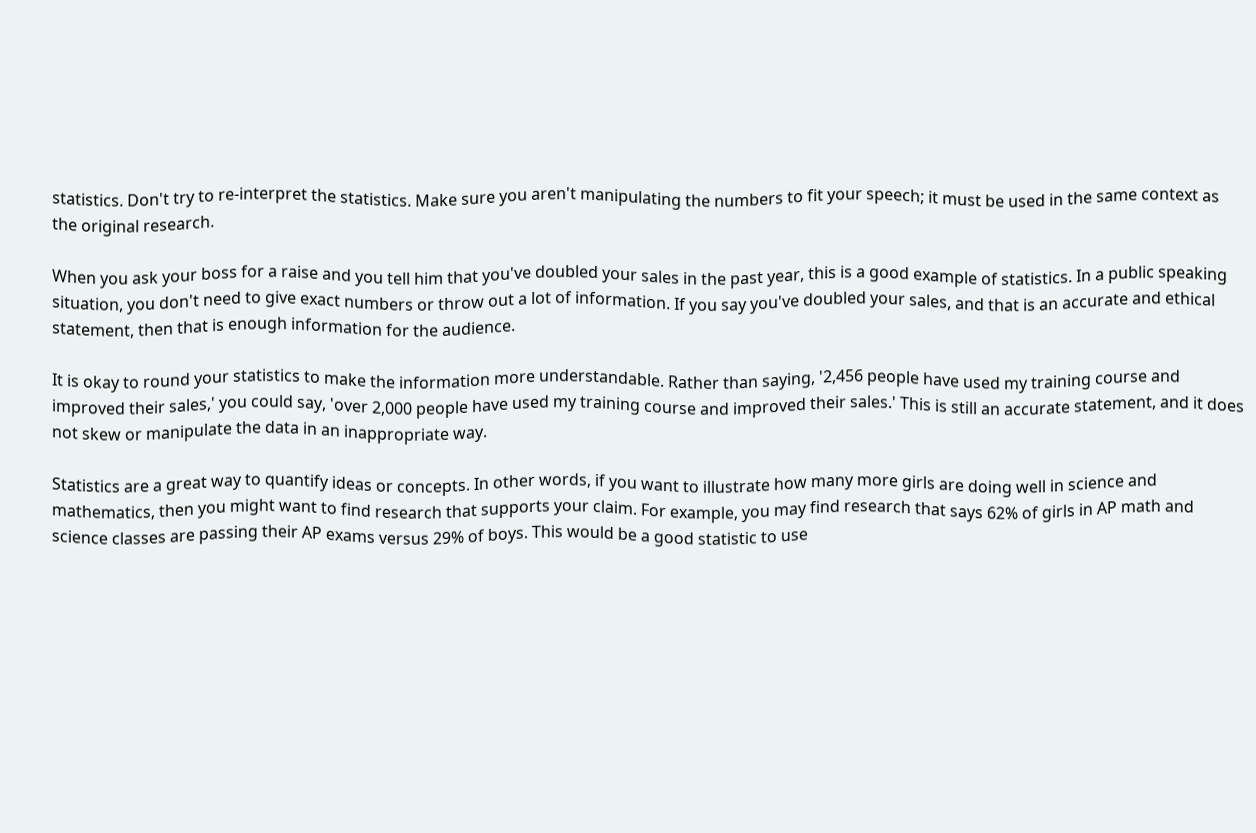statistics. Don't try to re-interpret the statistics. Make sure you aren't manipulating the numbers to fit your speech; it must be used in the same context as the original research.

When you ask your boss for a raise and you tell him that you've doubled your sales in the past year, this is a good example of statistics. In a public speaking situation, you don't need to give exact numbers or throw out a lot of information. If you say you've doubled your sales, and that is an accurate and ethical statement, then that is enough information for the audience.

It is okay to round your statistics to make the information more understandable. Rather than saying, '2,456 people have used my training course and improved their sales,' you could say, 'over 2,000 people have used my training course and improved their sales.' This is still an accurate statement, and it does not skew or manipulate the data in an inappropriate way.

Statistics are a great way to quantify ideas or concepts. In other words, if you want to illustrate how many more girls are doing well in science and mathematics, then you might want to find research that supports your claim. For example, you may find research that says 62% of girls in AP math and science classes are passing their AP exams versus 29% of boys. This would be a good statistic to use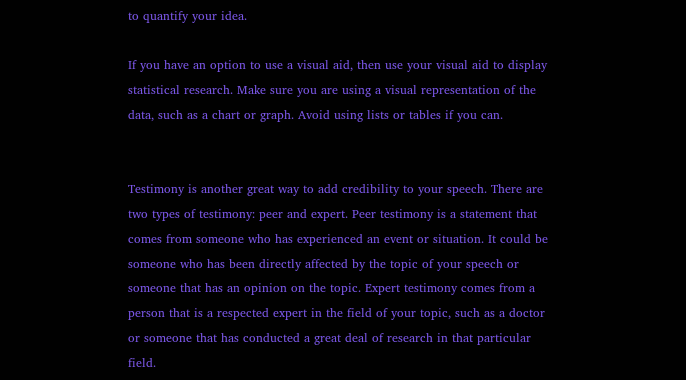to quantify your idea.

If you have an option to use a visual aid, then use your visual aid to display statistical research. Make sure you are using a visual representation of the data, such as a chart or graph. Avoid using lists or tables if you can.


Testimony is another great way to add credibility to your speech. There are two types of testimony: peer and expert. Peer testimony is a statement that comes from someone who has experienced an event or situation. It could be someone who has been directly affected by the topic of your speech or someone that has an opinion on the topic. Expert testimony comes from a person that is a respected expert in the field of your topic, such as a doctor or someone that has conducted a great deal of research in that particular field.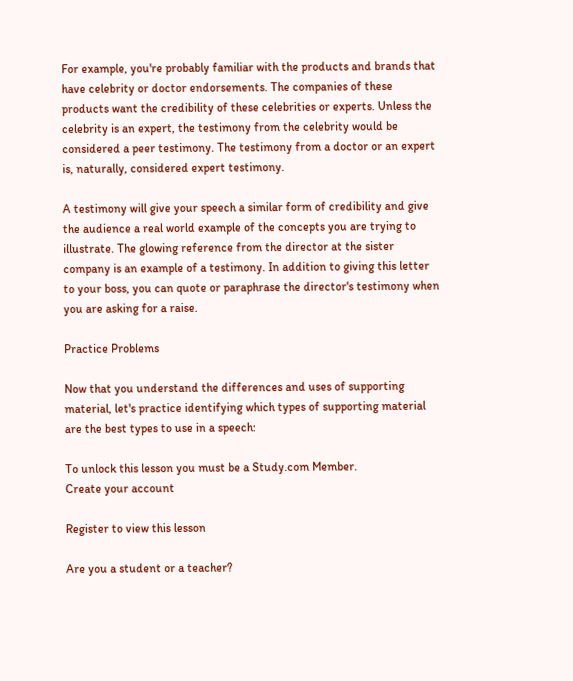For example, you're probably familiar with the products and brands that have celebrity or doctor endorsements. The companies of these products want the credibility of these celebrities or experts. Unless the celebrity is an expert, the testimony from the celebrity would be considered a peer testimony. The testimony from a doctor or an expert is, naturally, considered expert testimony.

A testimony will give your speech a similar form of credibility and give the audience a real world example of the concepts you are trying to illustrate. The glowing reference from the director at the sister company is an example of a testimony. In addition to giving this letter to your boss, you can quote or paraphrase the director's testimony when you are asking for a raise.

Practice Problems

Now that you understand the differences and uses of supporting material, let's practice identifying which types of supporting material are the best types to use in a speech:

To unlock this lesson you must be a Study.com Member.
Create your account

Register to view this lesson

Are you a student or a teacher?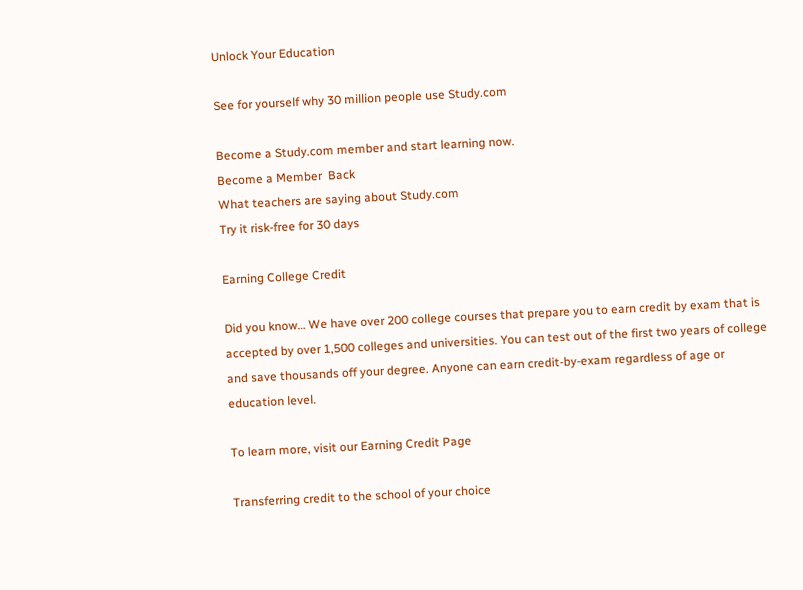Unlock Your Education

See for yourself why 30 million people use Study.com

Become a Study.com member and start learning now.
Become a Member  Back
What teachers are saying about Study.com
Try it risk-free for 30 days

Earning College Credit

Did you know… We have over 200 college courses that prepare you to earn credit by exam that is accepted by over 1,500 colleges and universities. You can test out of the first two years of college and save thousands off your degree. Anyone can earn credit-by-exam regardless of age or education level.

To learn more, visit our Earning Credit Page

Transferring credit to the school of your choice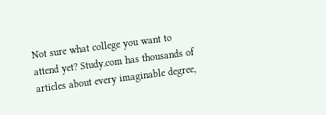Not sure what college you want to attend yet? Study.com has thousands of articles about every imaginable degree,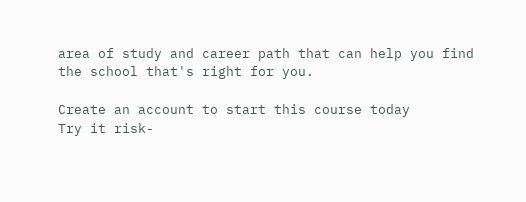area of study and career path that can help you find the school that's right for you.

Create an account to start this course today
Try it risk-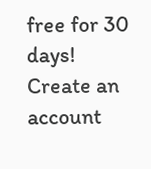free for 30 days!
Create an account